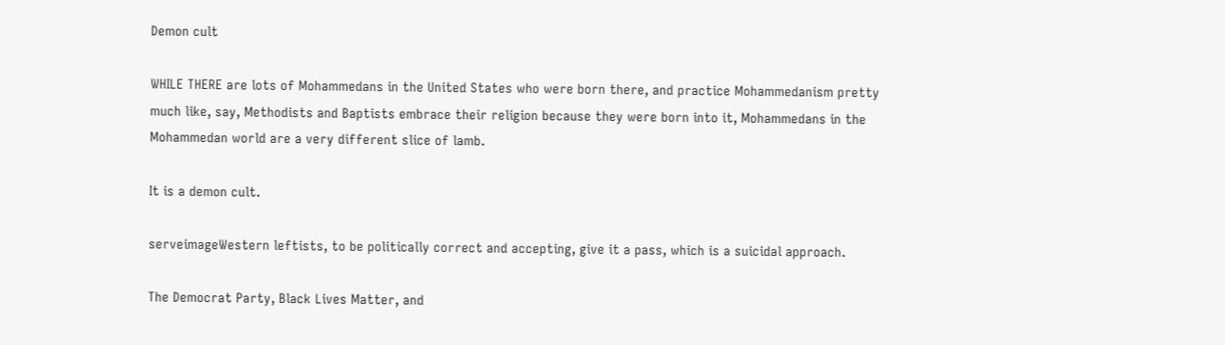Demon cult

WHILE THERE are lots of Mohammedans in the United States who were born there, and practice Mohammedanism pretty much like, say, Methodists and Baptists embrace their religion because they were born into it, Mohammedans in the Mohammedan world are a very different slice of lamb.

It is a demon cult.

serveimageWestern leftists, to be politically correct and accepting, give it a pass, which is a suicidal approach.

The Democrat Party, Black Lives Matter, and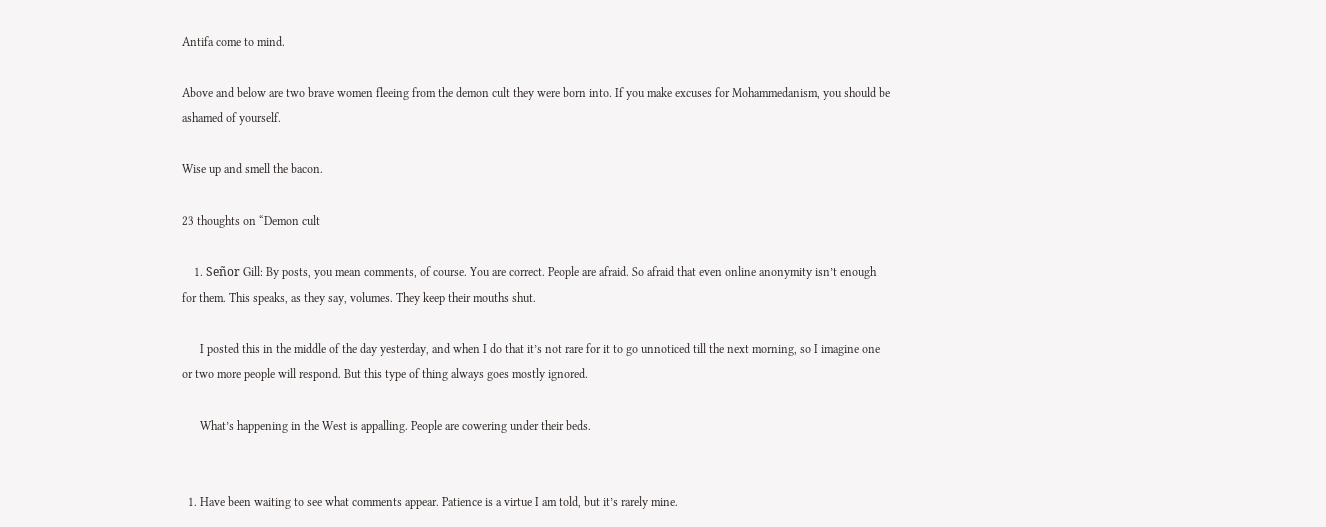Antifa come to mind.

Above and below are two brave women fleeing from the demon cult they were born into. If you make excuses for Mohammedanism, you should be ashamed of yourself.

Wise up and smell the bacon.

23 thoughts on “Demon cult

    1. Señor Gill: By posts, you mean comments, of course. You are correct. People are afraid. So afraid that even online anonymity isn’t enough for them. This speaks, as they say, volumes. They keep their mouths shut.

      I posted this in the middle of the day yesterday, and when I do that it’s not rare for it to go unnoticed till the next morning, so I imagine one or two more people will respond. But this type of thing always goes mostly ignored.

      What’s happening in the West is appalling. People are cowering under their beds.


  1. Have been waiting to see what comments appear. Patience is a virtue I am told, but it’s rarely mine.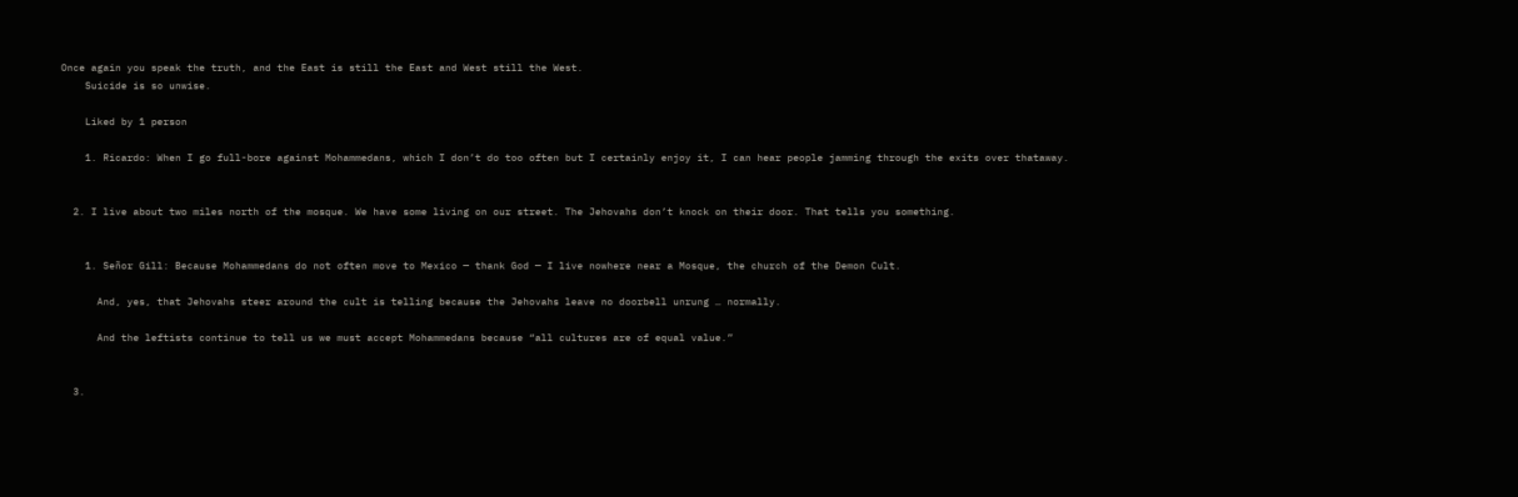Once again you speak the truth, and the East is still the East and West still the West.
    Suicide is so unwise.

    Liked by 1 person

    1. Ricardo: When I go full-bore against Mohammedans, which I don’t do too often but I certainly enjoy it, I can hear people jamming through the exits over thataway.


  2. I live about two miles north of the mosque. We have some living on our street. The Jehovahs don’t knock on their door. That tells you something.


    1. Señor Gill: Because Mohammedans do not often move to Mexico — thank God — I live nowhere near a Mosque, the church of the Demon Cult.

      And, yes, that Jehovahs steer around the cult is telling because the Jehovahs leave no doorbell unrung … normally.

      And the leftists continue to tell us we must accept Mohammedans because “all cultures are of equal value.”


  3.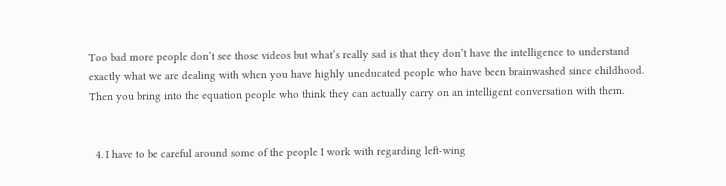Too bad more people don’t see those videos but what’s really sad is that they don’t have the intelligence to understand exactly what we are dealing with when you have highly uneducated people who have been brainwashed since childhood. Then you bring into the equation people who think they can actually carry on an intelligent conversation with them.


  4. I have to be careful around some of the people I work with regarding left-wing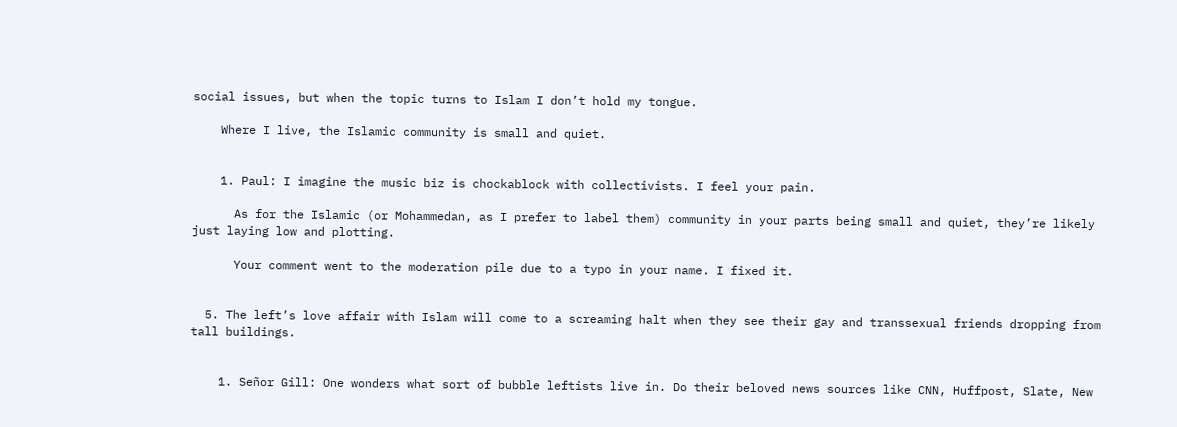social issues, but when the topic turns to Islam I don’t hold my tongue.

    Where I live, the Islamic community is small and quiet.


    1. Paul: I imagine the music biz is chockablock with collectivists. I feel your pain.

      As for the Islamic (or Mohammedan, as I prefer to label them) community in your parts being small and quiet, they’re likely just laying low and plotting.

      Your comment went to the moderation pile due to a typo in your name. I fixed it.


  5. The left’s love affair with Islam will come to a screaming halt when they see their gay and transsexual friends dropping from tall buildings.


    1. Señor Gill: One wonders what sort of bubble leftists live in. Do their beloved news sources like CNN, Huffpost, Slate, New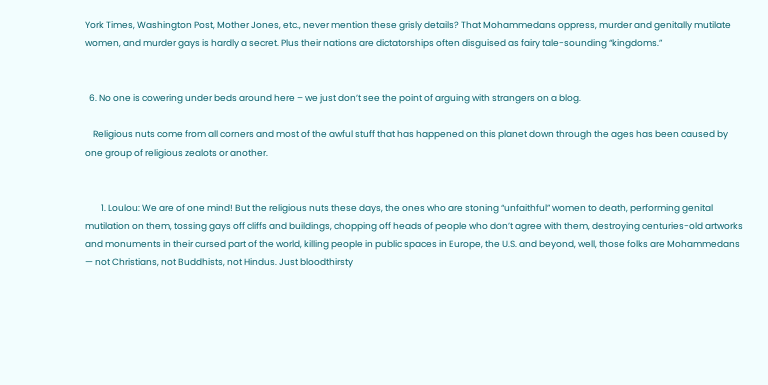York Times, Washington Post, Mother Jones, etc., never mention these grisly details? That Mohammedans oppress, murder and genitally mutilate women, and murder gays is hardly a secret. Plus their nations are dictatorships often disguised as fairy tale-sounding “kingdoms.”


  6. No one is cowering under beds around here – we just don’t see the point of arguing with strangers on a blog.

    Religious nuts come from all corners and most of the awful stuff that has happened on this planet down through the ages has been caused by one group of religious zealots or another.


        1. Loulou: We are of one mind! But the religious nuts these days, the ones who are stoning “unfaithful” women to death, performing genital mutilation on them, tossing gays off cliffs and buildings, chopping off heads of people who don’t agree with them, destroying centuries-old artworks and monuments in their cursed part of the world, killing people in public spaces in Europe, the U.S. and beyond, well, those folks are Mohammedans — not Christians, not Buddhists, not Hindus. Just bloodthirsty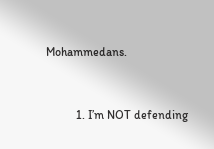Mohammedans.


          1. I’m NOT defending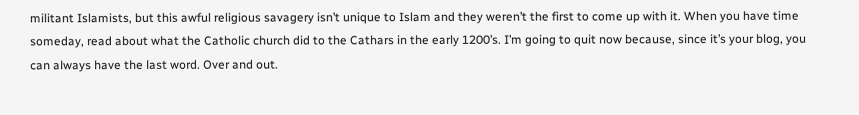militant Islamists, but this awful religious savagery isn’t unique to Islam and they weren’t the first to come up with it. When you have time someday, read about what the Catholic church did to the Cathars in the early 1200’s. I’m going to quit now because, since it’s your blog, you can always have the last word. Over and out.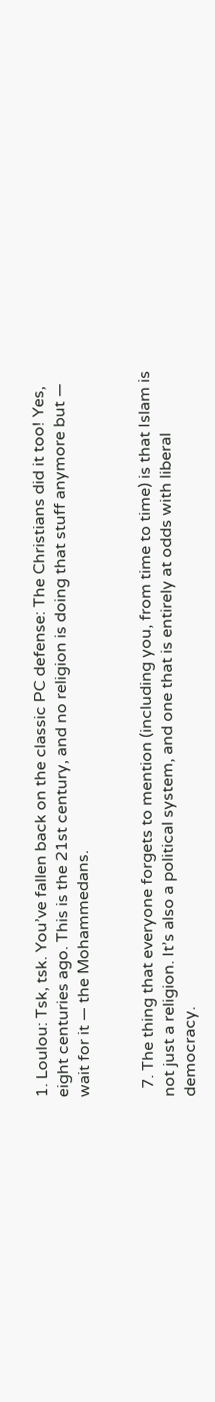1. Loulou: Tsk, tsk. You’ve fallen back on the classic PC defense: The Christians did it too! Yes, eight centuries ago. This is the 21st century, and no religion is doing that stuff anymore but — wait for it — the Mohammedans.


  7. The thing that everyone forgets to mention (including you, from time to time) is that Islam is not just a religion. It’s also a political system, and one that is entirely at odds with liberal democracy.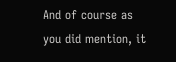And of course as you did mention, it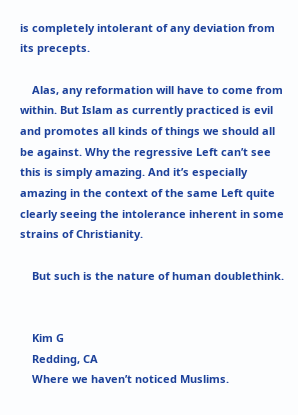is completely intolerant of any deviation from its precepts.

    Alas, any reformation will have to come from within. But Islam as currently practiced is evil and promotes all kinds of things we should all be against. Why the regressive Left can’t see this is simply amazing. And it’s especially amazing in the context of the same Left quite clearly seeing the intolerance inherent in some strains of Christianity.

    But such is the nature of human doublethink.


    Kim G
    Redding, CA
    Where we haven’t noticed Muslims.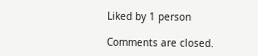Liked by 1 person

Comments are closed.